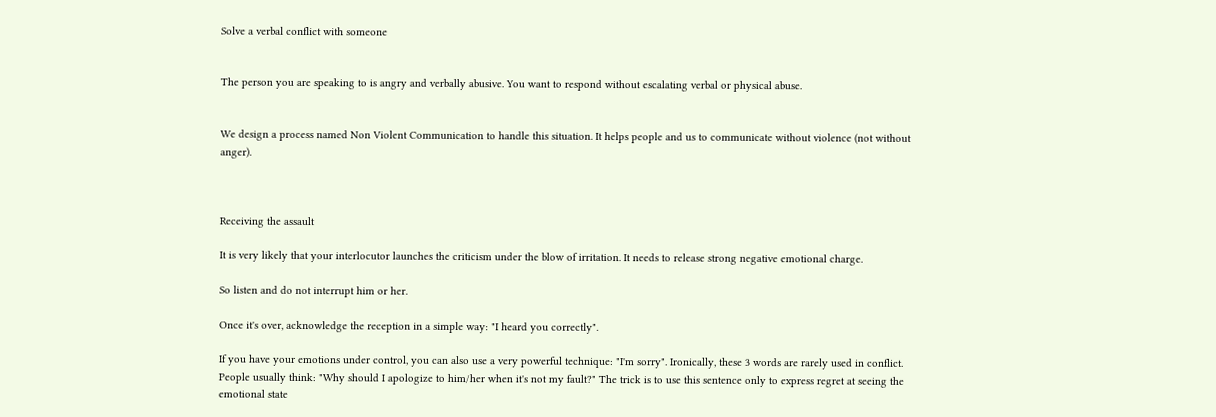Solve a verbal conflict with someone


The person you are speaking to is angry and verbally abusive. You want to respond without escalating verbal or physical abuse.


We design a process named Non Violent Communication to handle this situation. It helps people and us to communicate without violence (not without anger).



Receiving the assault

It is very likely that your interlocutor launches the criticism under the blow of irritation. It needs to release strong negative emotional charge.

So listen and do not interrupt him or her.

Once it's over, acknowledge the reception in a simple way: "I heard you correctly".

If you have your emotions under control, you can also use a very powerful technique: "I'm sorry". Ironically, these 3 words are rarely used in conflict. People usually think: "Why should I apologize to him/her when it's not my fault?" The trick is to use this sentence only to express regret at seeing the emotional state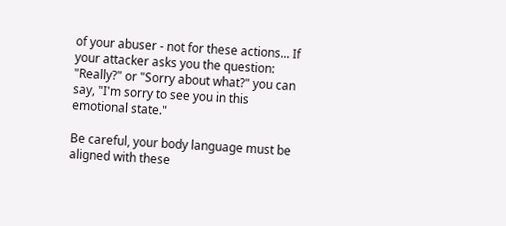of your abuser - not for these actions... If your attacker asks you the question: "Really?" or "Sorry about what?" you can say, "I'm sorry to see you in this emotional state."

Be careful, your body language must be aligned with these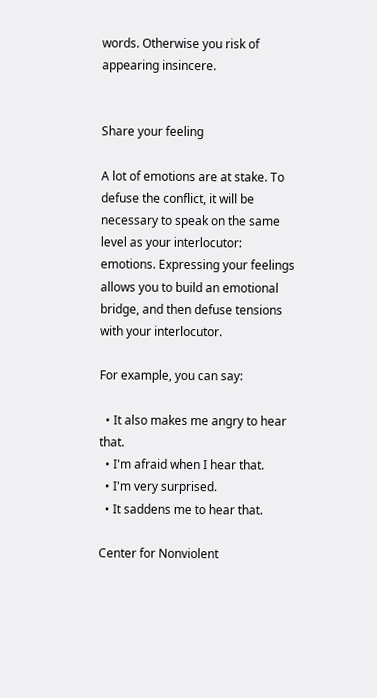words. Otherwise you risk of appearing insincere.


Share your feeling

A lot of emotions are at stake. To defuse the conflict, it will be necessary to speak on the same level as your interlocutor: emotions. Expressing your feelings allows you to build an emotional bridge, and then defuse tensions with your interlocutor.

For example, you can say:

  • It also makes me angry to hear that.
  • I'm afraid when I hear that.
  • I'm very surprised.
  • It saddens me to hear that.

Center for Nonviolent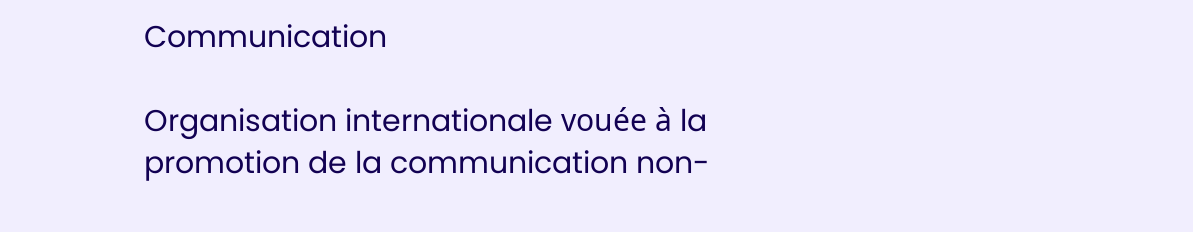Communication

Organisation internationale vouée à la promotion de la communication non-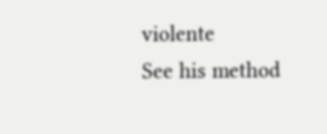violente
See his method